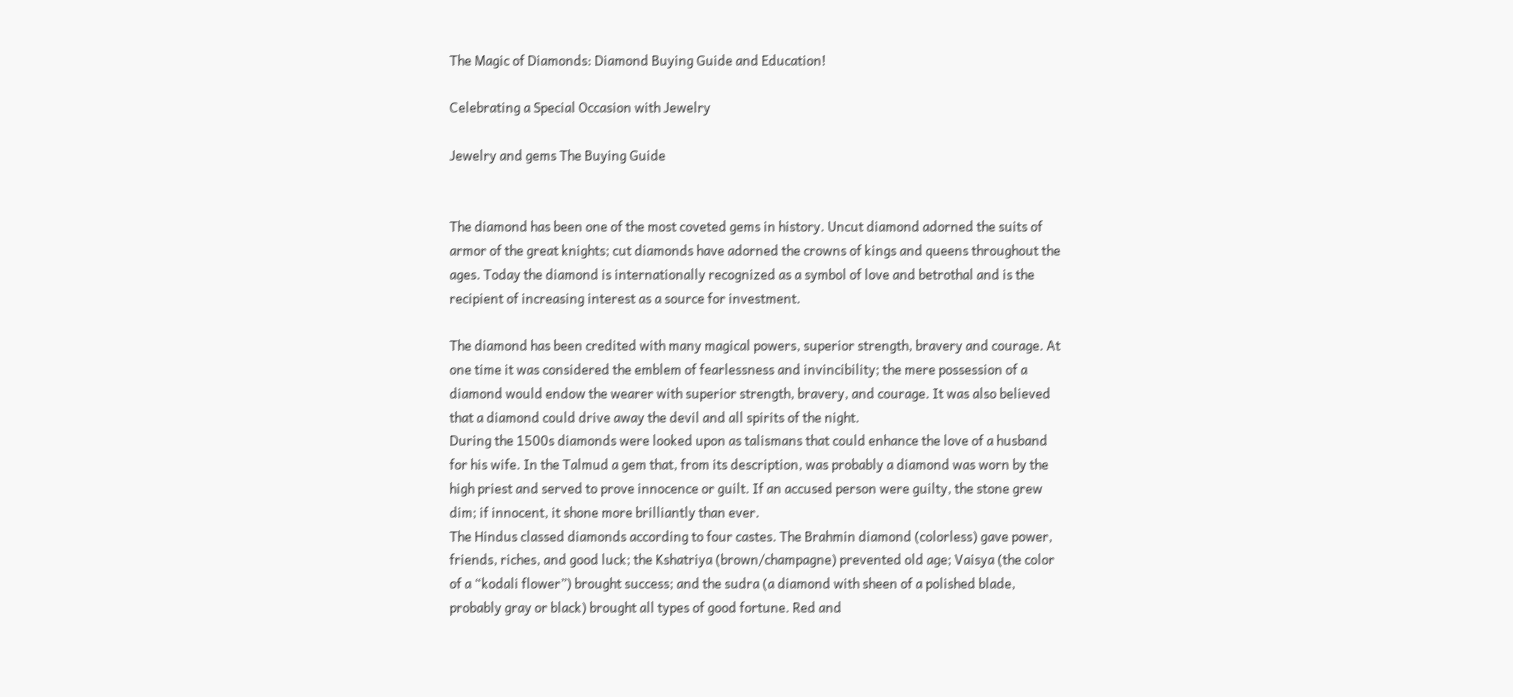The Magic of Diamonds: Diamond Buying Guide and Education!

Celebrating a Special Occasion with Jewelry

Jewelry and gems The Buying Guide


The diamond has been one of the most coveted gems in history. Uncut diamond adorned the suits of armor of the great knights; cut diamonds have adorned the crowns of kings and queens throughout the ages. Today the diamond is internationally recognized as a symbol of love and betrothal and is the recipient of increasing interest as a source for investment.

The diamond has been credited with many magical powers, superior strength, bravery and courage. At one time it was considered the emblem of fearlessness and invincibility; the mere possession of a diamond would endow the wearer with superior strength, bravery, and courage. It was also believed that a diamond could drive away the devil and all spirits of the night.
During the 1500s diamonds were looked upon as talismans that could enhance the love of a husband for his wife. In the Talmud a gem that, from its description, was probably a diamond was worn by the high priest and served to prove innocence or guilt. If an accused person were guilty, the stone grew dim; if innocent, it shone more brilliantly than ever.
The Hindus classed diamonds according to four castes. The Brahmin diamond (colorless) gave power, friends, riches, and good luck; the Kshatriya (brown/champagne) prevented old age; Vaisya (the color of a “kodali flower”) brought success; and the sudra (a diamond with sheen of a polished blade, probably gray or black) brought all types of good fortune. Red and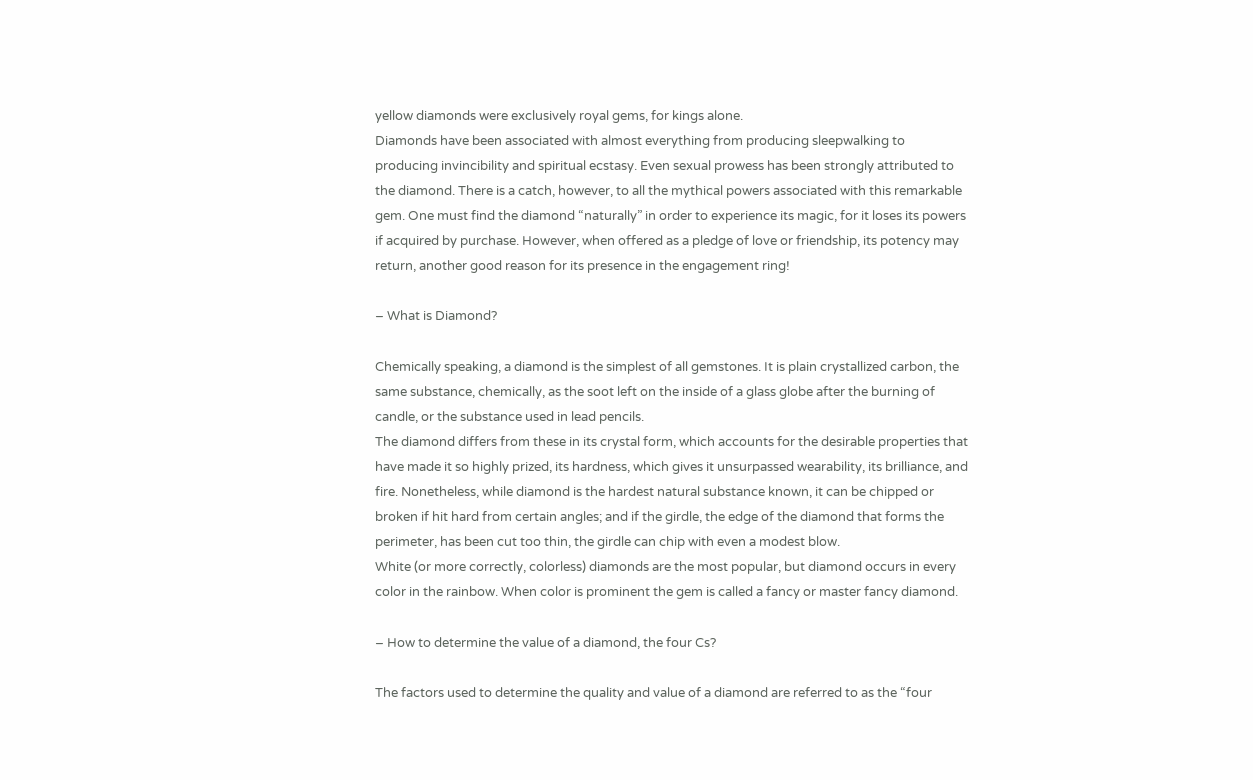yellow diamonds were exclusively royal gems, for kings alone.
Diamonds have been associated with almost everything from producing sleepwalking to producing invincibility and spiritual ecstasy. Even sexual prowess has been strongly attributed to the diamond. There is a catch, however, to all the mythical powers associated with this remarkable gem. One must find the diamond “naturally” in order to experience its magic, for it loses its powers if acquired by purchase. However, when offered as a pledge of love or friendship, its potency may return, another good reason for its presence in the engagement ring!

– What is Diamond?

Chemically speaking, a diamond is the simplest of all gemstones. It is plain crystallized carbon, the same substance, chemically, as the soot left on the inside of a glass globe after the burning of candle, or the substance used in lead pencils.
The diamond differs from these in its crystal form, which accounts for the desirable properties that have made it so highly prized, its hardness, which gives it unsurpassed wearability, its brilliance, and fire. Nonetheless, while diamond is the hardest natural substance known, it can be chipped or broken if hit hard from certain angles; and if the girdle, the edge of the diamond that forms the perimeter, has been cut too thin, the girdle can chip with even a modest blow.
White (or more correctly, colorless) diamonds are the most popular, but diamond occurs in every color in the rainbow. When color is prominent the gem is called a fancy or master fancy diamond.

– How to determine the value of a diamond, the four Cs?

The factors used to determine the quality and value of a diamond are referred to as the “four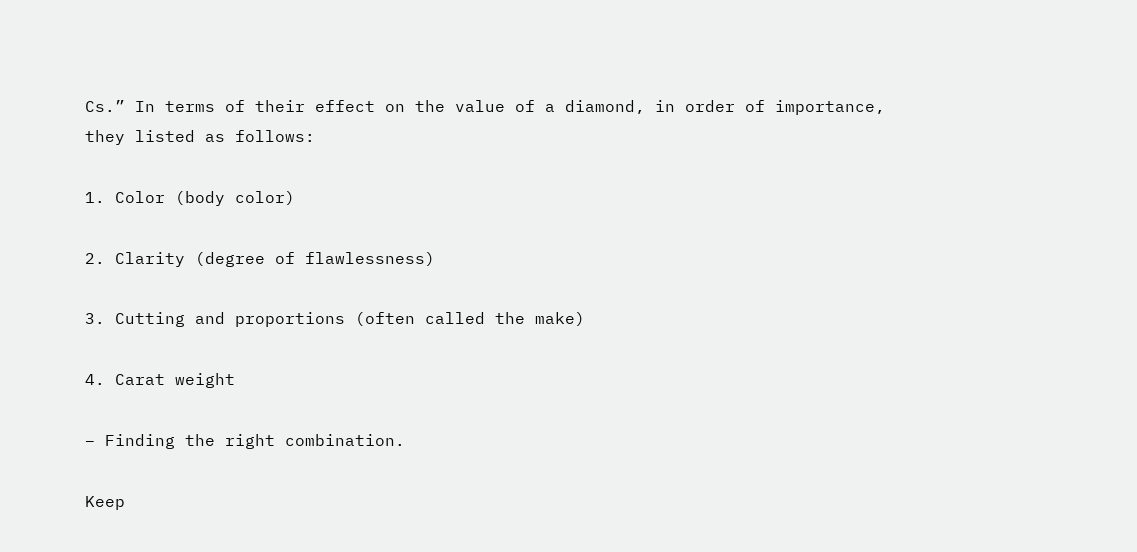Cs.” In terms of their effect on the value of a diamond, in order of importance, they listed as follows:

1. Color (body color)

2. Clarity (degree of flawlessness)

3. Cutting and proportions (often called the make)

4. Carat weight

– Finding the right combination.

Keep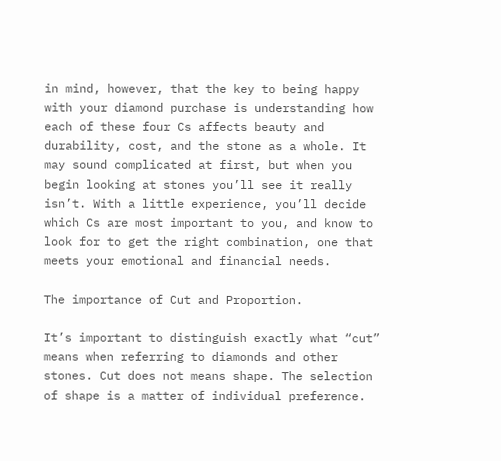in mind, however, that the key to being happy with your diamond purchase is understanding how each of these four Cs affects beauty and durability, cost, and the stone as a whole. It may sound complicated at first, but when you begin looking at stones you’ll see it really isn’t. With a little experience, you’ll decide which Cs are most important to you, and know to look for to get the right combination, one that meets your emotional and financial needs.

The importance of Cut and Proportion.

It’s important to distinguish exactly what “cut” means when referring to diamonds and other stones. Cut does not means shape. The selection of shape is a matter of individual preference.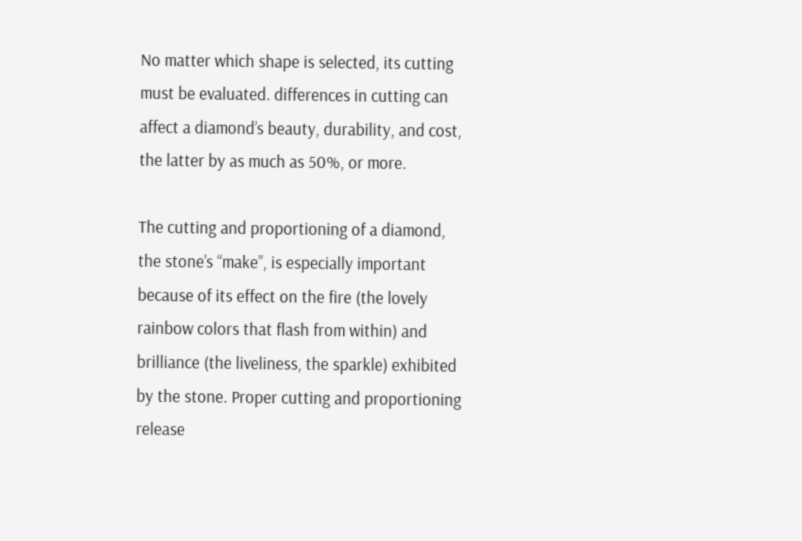No matter which shape is selected, its cutting must be evaluated. differences in cutting can affect a diamond’s beauty, durability, and cost, the latter by as much as 50%, or more.

The cutting and proportioning of a diamond, the stone’s “make”, is especially important because of its effect on the fire (the lovely rainbow colors that flash from within) and brilliance (the liveliness, the sparkle) exhibited by the stone. Proper cutting and proportioning release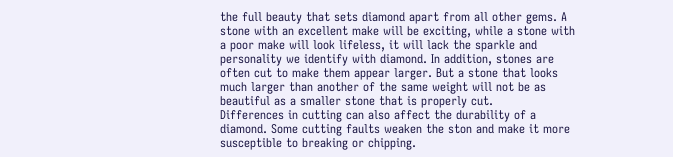the full beauty that sets diamond apart from all other gems. A stone with an excellent make will be exciting, while a stone with a poor make will look lifeless, it will lack the sparkle and personality we identify with diamond. In addition, stones are often cut to make them appear larger. But a stone that looks much larger than another of the same weight will not be as beautiful as a smaller stone that is properly cut.
Differences in cutting can also affect the durability of a diamond. Some cutting faults weaken the ston and make it more susceptible to breaking or chipping.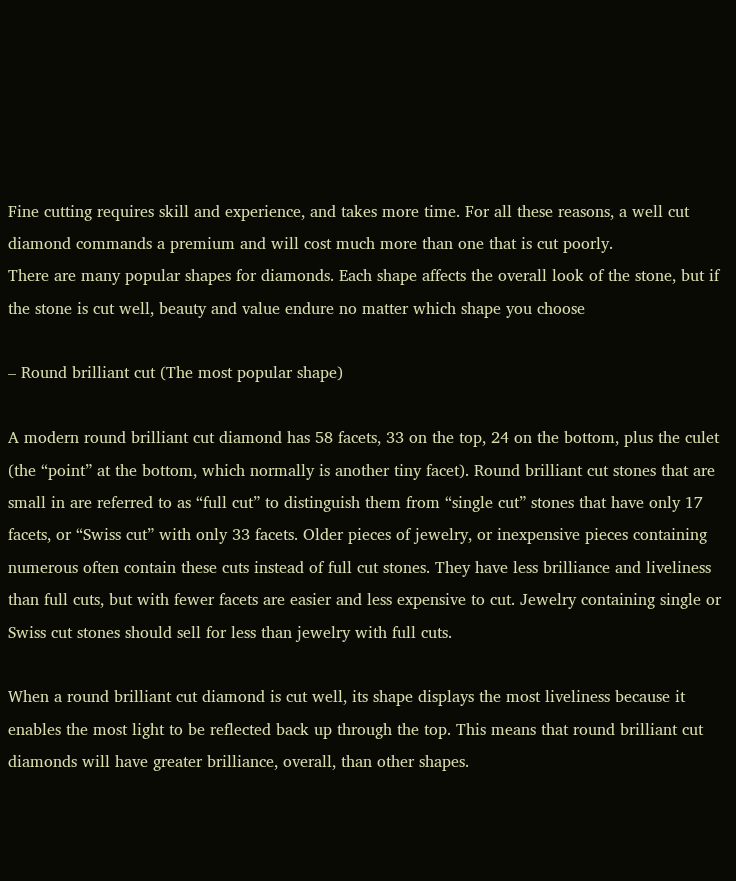Fine cutting requires skill and experience, and takes more time. For all these reasons, a well cut diamond commands a premium and will cost much more than one that is cut poorly.
There are many popular shapes for diamonds. Each shape affects the overall look of the stone, but if the stone is cut well, beauty and value endure no matter which shape you choose

– Round brilliant cut (The most popular shape)

A modern round brilliant cut diamond has 58 facets, 33 on the top, 24 on the bottom, plus the culet (the “point” at the bottom, which normally is another tiny facet). Round brilliant cut stones that are small in are referred to as “full cut” to distinguish them from “single cut” stones that have only 17 facets, or “Swiss cut” with only 33 facets. Older pieces of jewelry, or inexpensive pieces containing numerous often contain these cuts instead of full cut stones. They have less brilliance and liveliness than full cuts, but with fewer facets are easier and less expensive to cut. Jewelry containing single or Swiss cut stones should sell for less than jewelry with full cuts.

When a round brilliant cut diamond is cut well, its shape displays the most liveliness because it enables the most light to be reflected back up through the top. This means that round brilliant cut diamonds will have greater brilliance, overall, than other shapes.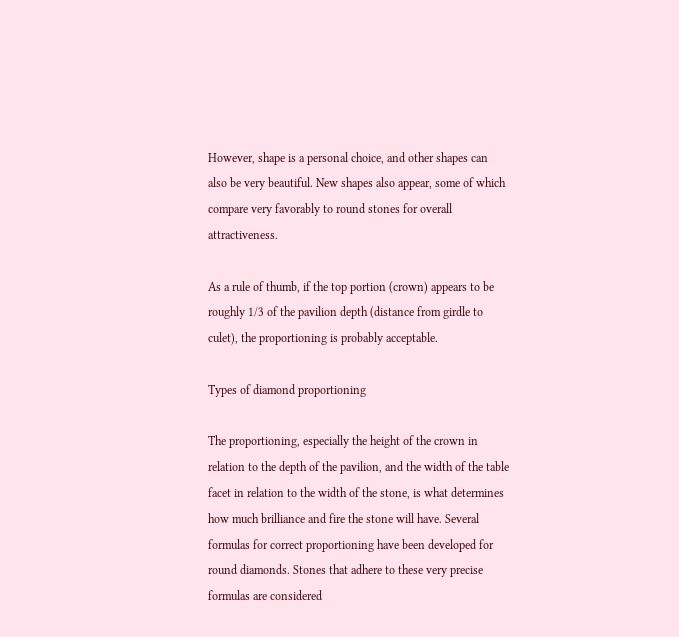However, shape is a personal choice, and other shapes can also be very beautiful. New shapes also appear, some of which compare very favorably to round stones for overall attractiveness.

As a rule of thumb, if the top portion (crown) appears to be roughly 1/3 of the pavilion depth (distance from girdle to culet), the proportioning is probably acceptable.

Types of diamond proportioning

The proportioning, especially the height of the crown in relation to the depth of the pavilion, and the width of the table facet in relation to the width of the stone, is what determines how much brilliance and fire the stone will have. Several formulas for correct proportioning have been developed for round diamonds. Stones that adhere to these very precise formulas are considered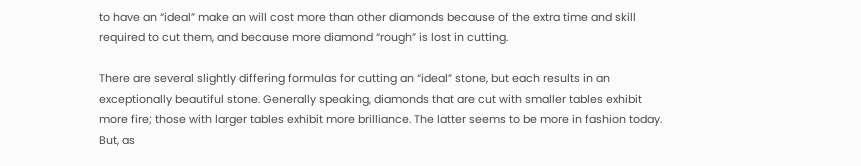to have an “ideal” make an will cost more than other diamonds because of the extra time and skill required to cut them, and because more diamond “rough” is lost in cutting.

There are several slightly differing formulas for cutting an “ideal” stone, but each results in an exceptionally beautiful stone. Generally speaking, diamonds that are cut with smaller tables exhibit more fire; those with larger tables exhibit more brilliance. The latter seems to be more in fashion today. But, as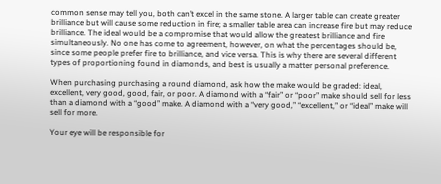common sense may tell you, both can’t excel in the same stone. A larger table can create greater brilliance but will cause some reduction in fire; a smaller table area can increase fire but may reduce brilliance. The ideal would be a compromise that would allow the greatest brilliance and fire simultaneously. No one has come to agreement, however, on what the percentages should be, since some people prefer fire to brilliance, and vice versa. This is why there are several different types of proportioning found in diamonds, and best is usually a matter personal preference.

When purchasing purchasing a round diamond, ask how the make would be graded: ideal, excellent, very good, good, fair, or poor. A diamond with a “fair” or “poor” make should sell for less than a diamond with a “good” make. A diamond with a “very good,” “excellent,” or “ideal” make will sell for more.

Your eye will be responsible for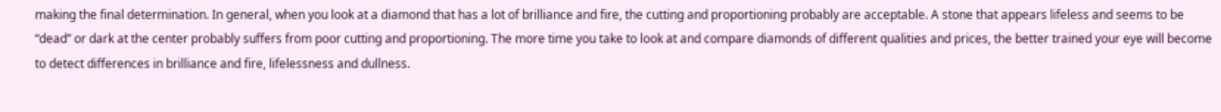making the final determination. In general, when you look at a diamond that has a lot of brilliance and fire, the cutting and proportioning probably are acceptable. A stone that appears lifeless and seems to be “dead” or dark at the center probably suffers from poor cutting and proportioning. The more time you take to look at and compare diamonds of different qualities and prices, the better trained your eye will become to detect differences in brilliance and fire, lifelessness and dullness.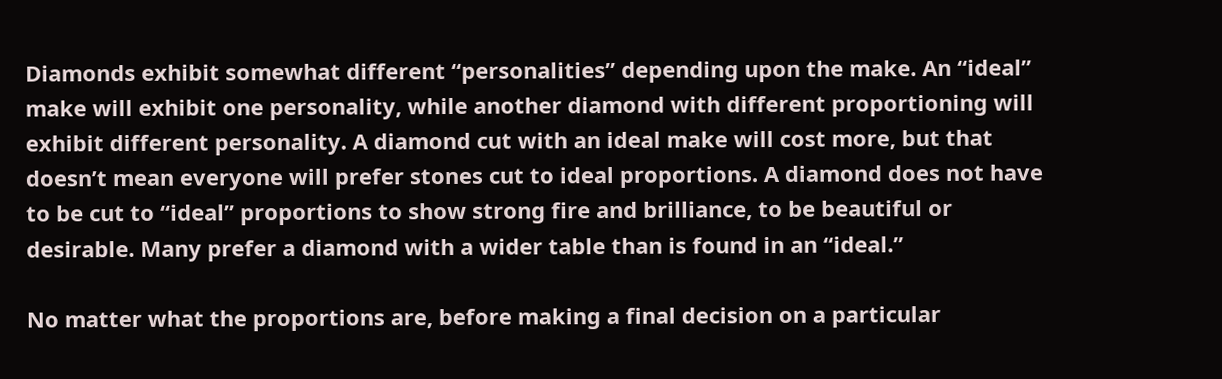Diamonds exhibit somewhat different “personalities” depending upon the make. An “ideal” make will exhibit one personality, while another diamond with different proportioning will exhibit different personality. A diamond cut with an ideal make will cost more, but that doesn’t mean everyone will prefer stones cut to ideal proportions. A diamond does not have to be cut to “ideal” proportions to show strong fire and brilliance, to be beautiful or desirable. Many prefer a diamond with a wider table than is found in an “ideal.”

No matter what the proportions are, before making a final decision on a particular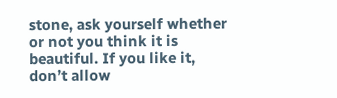stone, ask yourself whether or not you think it is beautiful. If you like it, don’t allow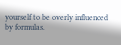yourself to be overly influenced by formulas.